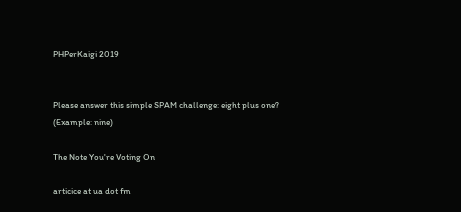PHPerKaigi 2019


Please answer this simple SPAM challenge: eight plus one?
(Example: nine)

The Note You're Voting On

articice at ua dot fm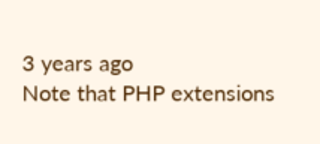3 years ago
Note that PHP extensions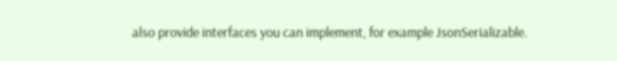also provide interfaces you can implement, for example JsonSerializable.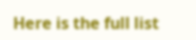Here is the full list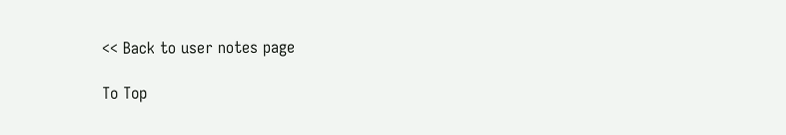<< Back to user notes page

To Top